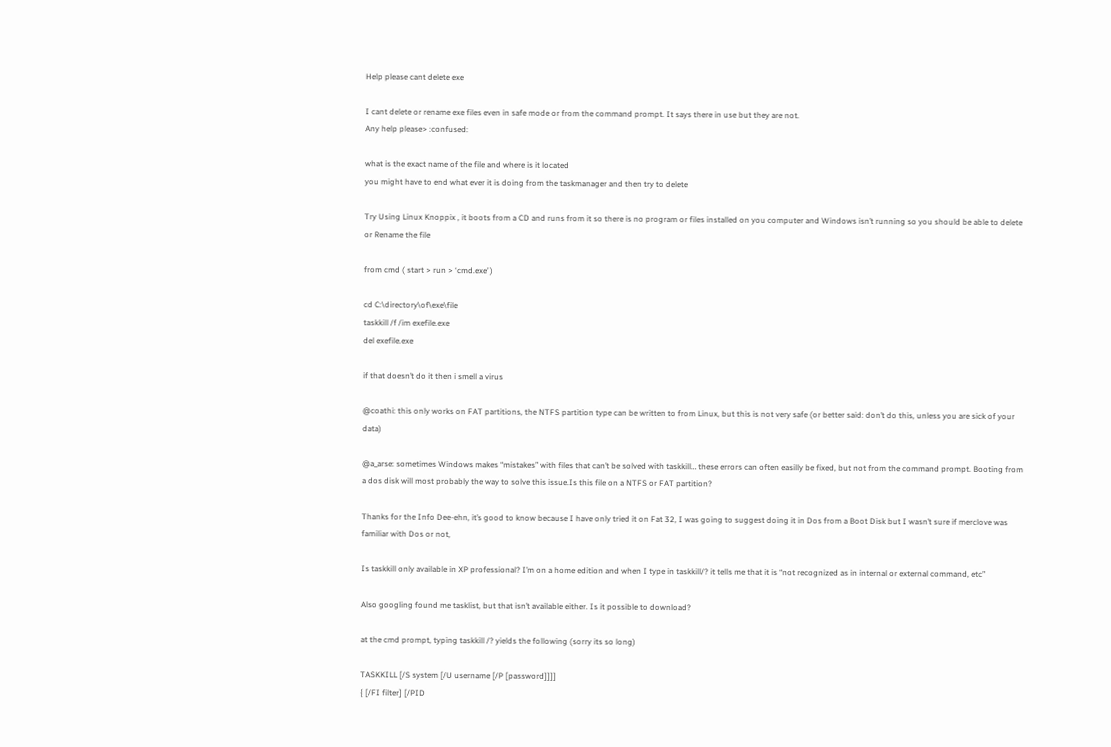Help please cant delete exe

I cant delete or rename exe files even in safe mode or from the command prompt. It says there in use but they are not.
Any help please> :confused:

what is the exact name of the file and where is it located
you might have to end what ever it is doing from the taskmanager and then try to delete

Try Using Linux Knoppix , it boots from a CD and runs from it so there is no program or files installed on you computer and Windows isn’t running so you should be able to delete or Rename the file

from cmd ( start > run > ‘cmd.exe’ )

cd C:\directory\of\exe\file
taskkill /f /im exefile.exe
del exefile.exe

if that doesn’t do it then i smell a virus

@coathi: this only works on FAT partitions, the NTFS partition type can be written to from Linux, but this is not very safe (or better said: don’t do this, unless you are sick of your data)

@a_arse: sometimes Windows makes “mistakes” with files that can’t be solved with taskkill… these errors can often easilly be fixed, but not from the command prompt. Booting from a dos disk will most probably the way to solve this issue.Is this file on a NTFS or FAT partition?

Thanks for the Info Dee-ehn, it’s good to know because I have only tried it on Fat 32, I was going to suggest doing it in Dos from a Boot Disk but I wasn’t sure if merclove was familiar with Dos or not,

Is taskkill only available in XP professional? I’m on a home edition and when I type in taskkill/? it tells me that it is “not recognized as in internal or external command, etc”

Also googling found me tasklist, but that isn’t available either. Is it possible to download?

at the cmd prompt, typing taskkill /? yields the following (sorry its so long)

TASKKILL [/S system [/U username [/P [password]]]]
{ [/FI filter] [/PID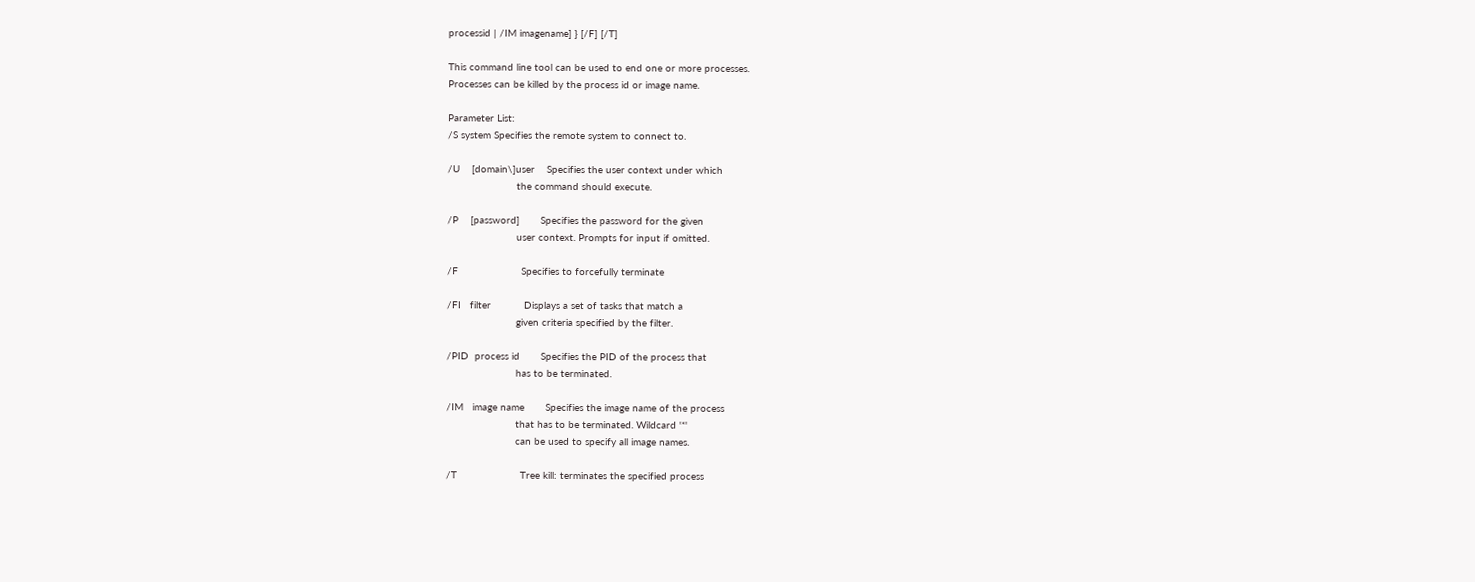processid | /IM imagename] } [/F] [/T]

This command line tool can be used to end one or more processes.
Processes can be killed by the process id or image name.

Parameter List:
/S system Specifies the remote system to connect to.

/U    [domain\]user    Specifies the user context under which
                       the command should execute.

/P    [password]       Specifies the password for the given
                       user context. Prompts for input if omitted.

/F                     Specifies to forcefully terminate

/FI   filter           Displays a set of tasks that match a
                       given criteria specified by the filter.

/PID  process id       Specifies the PID of the process that
                       has to be terminated.

/IM   image name       Specifies the image name of the process
                       that has to be terminated. Wildcard '*'
                       can be used to specify all image names.

/T                     Tree kill: terminates the specified process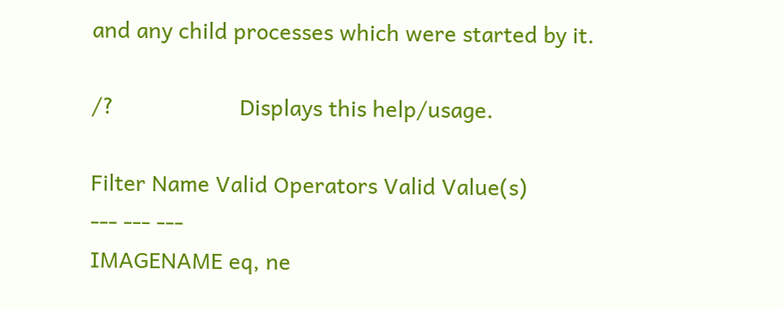and any child processes which were started by it.

/?                     Displays this help/usage.

Filter Name Valid Operators Valid Value(s)
--- --- ---
IMAGENAME eq, ne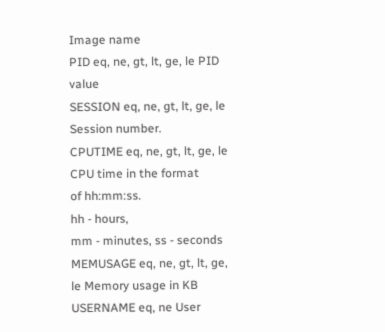Image name
PID eq, ne, gt, lt, ge, le PID value
SESSION eq, ne, gt, lt, ge, le Session number.
CPUTIME eq, ne, gt, lt, ge, le CPU time in the format
of hh:mm:ss.
hh - hours,
mm - minutes, ss - seconds
MEMUSAGE eq, ne, gt, lt, ge, le Memory usage in KB
USERNAME eq, ne User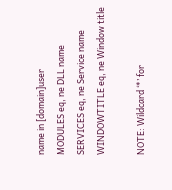name in [domain]user
MODULES eq, ne DLL name
SERVICES eq, ne Service name
WINDOWTITLE eq, ne Window title

NOTE: Wildcard ‘*’ for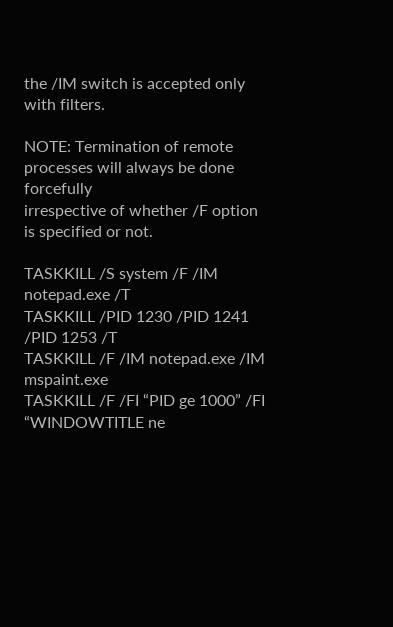the /IM switch is accepted only with filters.

NOTE: Termination of remote processes will always be done forcefully
irrespective of whether /F option is specified or not.

TASKKILL /S system /F /IM notepad.exe /T
TASKKILL /PID 1230 /PID 1241 /PID 1253 /T
TASKKILL /F /IM notepad.exe /IM mspaint.exe
TASKKILL /F /FI “PID ge 1000” /FI “WINDOWTITLE ne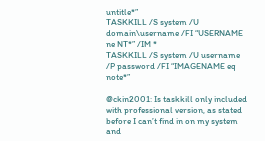untitle*”
TASKKILL /S system /U domain\username /FI “USERNAME ne NT*” /IM *
TASKKILL /S system /U username /P password /FI “IMAGENAME eq note*”

@ckin2001: Is taskkill only included with professional version, as stated before I can’t find in on my system and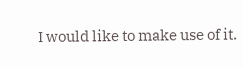I would like to make use of it.